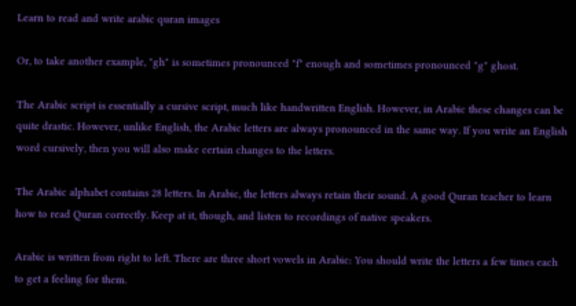Learn to read and write arabic quran images

Or, to take another example, "gh" is sometimes pronounced "f" enough and sometimes pronounced "g" ghost.

The Arabic script is essentially a cursive script, much like handwritten English. However, in Arabic these changes can be quite drastic. However, unlike English, the Arabic letters are always pronounced in the same way. If you write an English word cursively, then you will also make certain changes to the letters.

The Arabic alphabet contains 28 letters. In Arabic, the letters always retain their sound. A good Quran teacher to learn how to read Quran correctly. Keep at it, though, and listen to recordings of native speakers.

Arabic is written from right to left. There are three short vowels in Arabic: You should write the letters a few times each to get a feeling for them.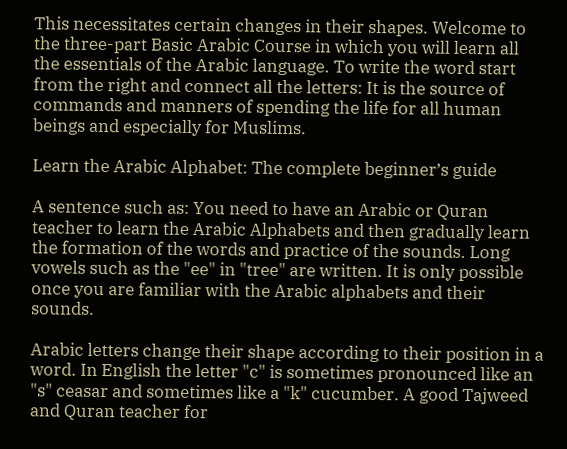This necessitates certain changes in their shapes. Welcome to the three-part Basic Arabic Course in which you will learn all the essentials of the Arabic language. To write the word start from the right and connect all the letters: It is the source of commands and manners of spending the life for all human beings and especially for Muslims.

Learn the Arabic Alphabet: The complete beginner’s guide

A sentence such as: You need to have an Arabic or Quran teacher to learn the Arabic Alphabets and then gradually learn the formation of the words and practice of the sounds. Long vowels such as the "ee" in "tree" are written. It is only possible once you are familiar with the Arabic alphabets and their sounds.

Arabic letters change their shape according to their position in a word. In English the letter "c" is sometimes pronounced like an "s" ceasar and sometimes like a "k" cucumber. A good Tajweed and Quran teacher for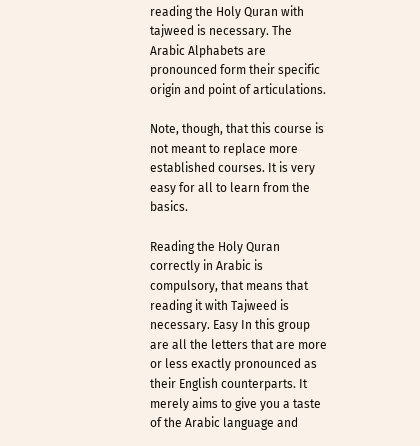reading the Holy Quran with tajweed is necessary. The Arabic Alphabets are pronounced form their specific origin and point of articulations.

Note, though, that this course is not meant to replace more established courses. It is very easy for all to learn from the basics.

Reading the Holy Quran correctly in Arabic is compulsory, that means that reading it with Tajweed is necessary. Easy In this group are all the letters that are more or less exactly pronounced as their English counterparts. It merely aims to give you a taste of the Arabic language and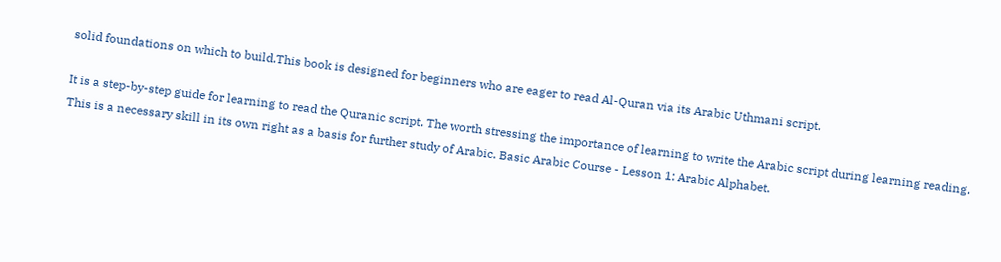solid foundations on which to build.This book is designed for beginners who are eager to read Al-Quran via its Arabic Uthmani script.

It is a step-by-step guide for learning to read the Quranic script. The worth stressing the importance of learning to write the Arabic script during learning reading. This is a necessary skill in its own right as a basis for further study of Arabic. Basic Arabic Course - Lesson 1: Arabic Alphabet.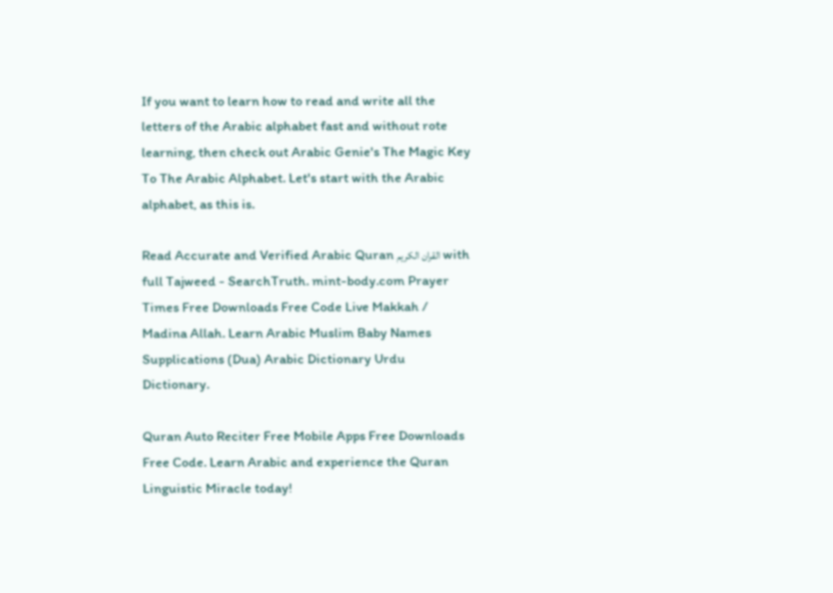If you want to learn how to read and write all the letters of the Arabic alphabet fast and without rote learning, then check out Arabic Genie's The Magic Key To The Arabic Alphabet. Let's start with the Arabic alphabet, as this is.

Read Accurate and Verified Arabic Quran القران الكريم with full Tajweed - SearchTruth. mint-body.com Prayer Times Free Downloads Free Code Live Makkah / Madina Allah. Learn Arabic Muslim Baby Names Supplications (Dua) Arabic Dictionary Urdu Dictionary.

Quran Auto Reciter Free Mobile Apps Free Downloads Free Code. Learn Arabic and experience the Quran Linguistic Miracle today!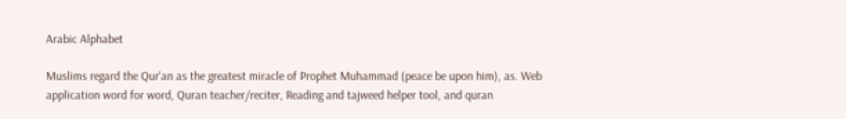Arabic Alphabet

Muslims regard the Qur'an as the greatest miracle of Prophet Muhammad (peace be upon him), as. Web application word for word, Quran teacher/reciter, Reading and tajweed helper tool, and quran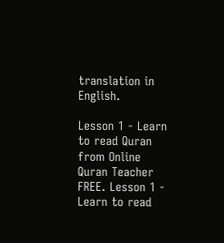translation in English.

Lesson 1 - Learn to read Quran from Online Quran Teacher FREE. Lesson 1 - Learn to read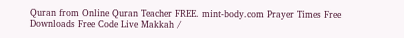Quran from Online Quran Teacher FREE. mint-body.com Prayer Times Free Downloads Free Code Live Makkah /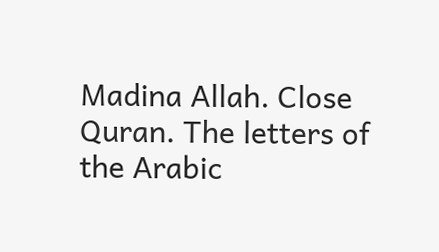Madina Allah. Close Quran. The letters of the Arabic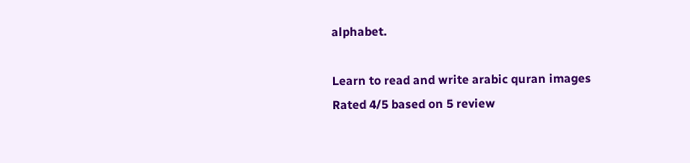alphabet.

Learn to read and write arabic quran images
Rated 4/5 based on 5 review